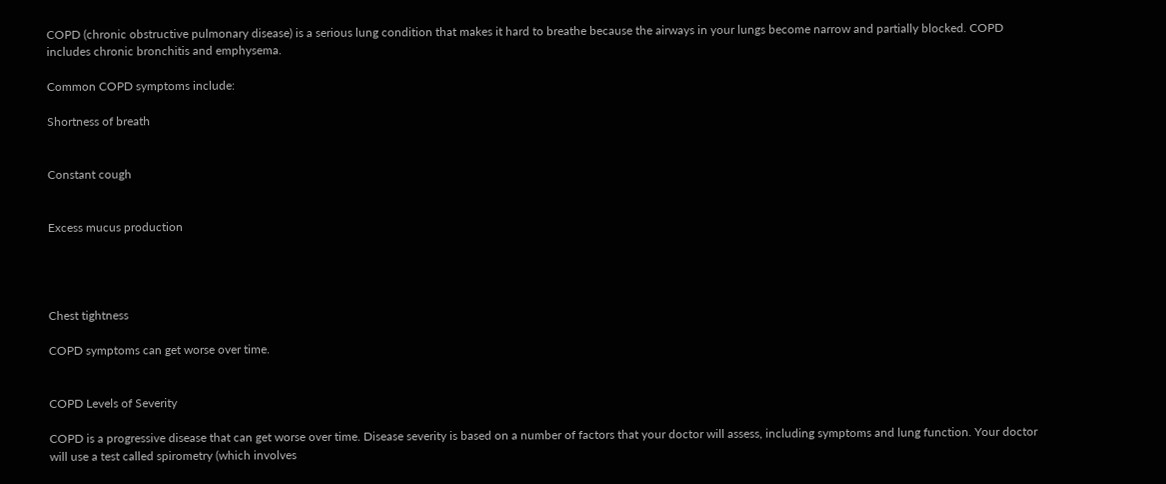COPD (chronic obstructive pulmonary disease) is a serious lung condition that makes it hard to breathe because the airways in your lungs become narrow and partially blocked. COPD includes chronic bronchitis and emphysema.

Common COPD symptoms include:

Shortness of breath


Constant cough


Excess mucus production




Chest tightness

COPD symptoms can get worse over time.


COPD Levels of Severity

COPD is a progressive disease that can get worse over time. Disease severity is based on a number of factors that your doctor will assess, including symptoms and lung function. Your doctor will use a test called spirometry (which involves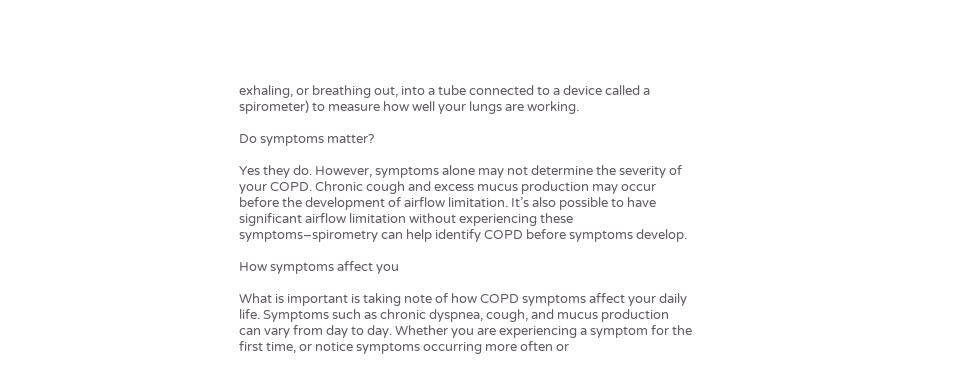exhaling, or breathing out, into a tube connected to a device called a spirometer) to measure how well your lungs are working.

Do symptoms matter?

Yes they do. However, symptoms alone may not determine the severity of your COPD. Chronic cough and excess mucus production may occur before the development of airflow limitation. It’s also possible to have significant airflow limitation without experiencing these symptoms–spirometry can help identify COPD before symptoms develop.

How symptoms affect you

What is important is taking note of how COPD symptoms affect your daily life. Symptoms such as chronic dyspnea, cough, and mucus production can vary from day to day. Whether you are experiencing a symptom for the first time, or notice symptoms occurring more often or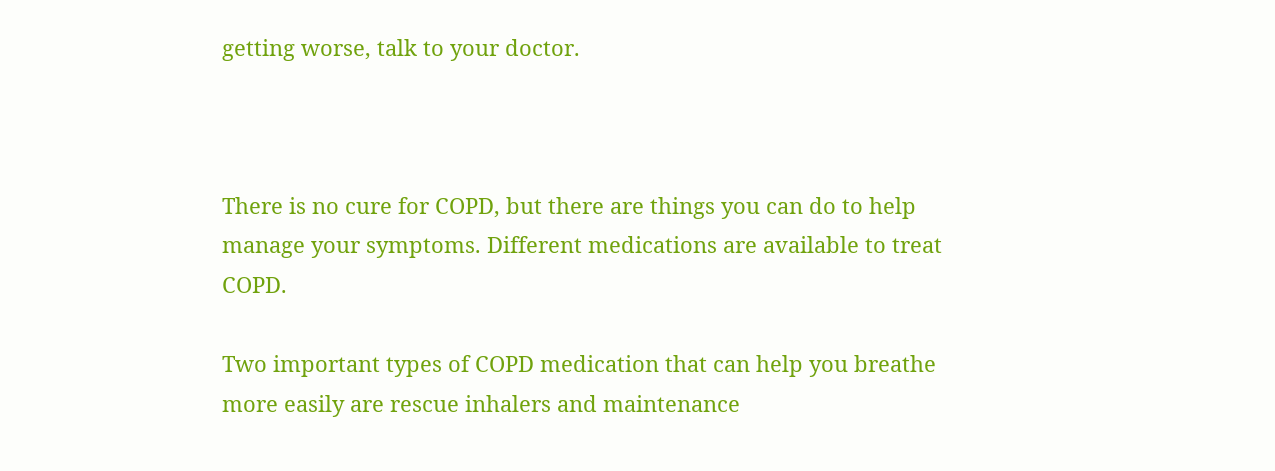getting worse, talk to your doctor.



There is no cure for COPD, but there are things you can do to help manage your symptoms. Different medications are available to treat COPD.

Two important types of COPD medication that can help you breathe more easily are rescue inhalers and maintenance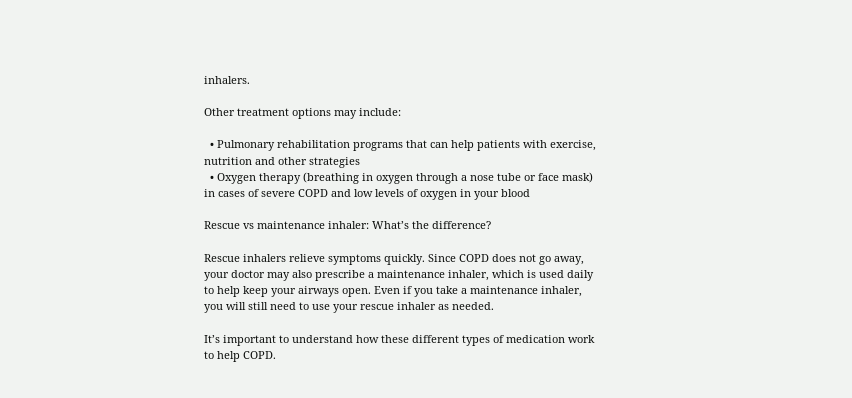inhalers.

Other treatment options may include:

  • Pulmonary rehabilitation programs that can help patients with exercise, nutrition and other strategies
  • Oxygen therapy (breathing in oxygen through a nose tube or face mask) in cases of severe COPD and low levels of oxygen in your blood

Rescue vs maintenance inhaler: What’s the difference?

Rescue inhalers relieve symptoms quickly. Since COPD does not go away, your doctor may also prescribe a maintenance inhaler, which is used daily to help keep your airways open. Even if you take a maintenance inhaler, you will still need to use your rescue inhaler as needed.

It’s important to understand how these different types of medication work to help COPD.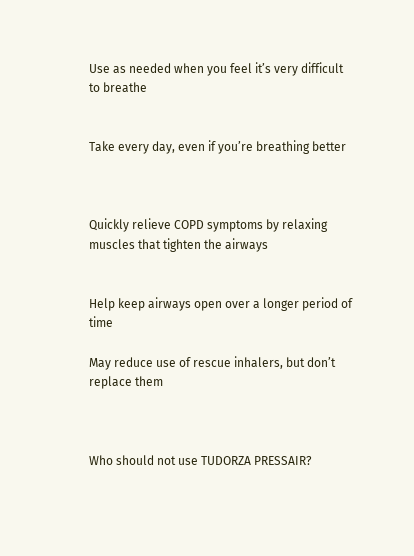Use as needed when you feel it’s very difficult to breathe


Take every day, even if you’re breathing better



Quickly relieve COPD symptoms by relaxing muscles that tighten the airways


Help keep airways open over a longer period of time

May reduce use of rescue inhalers, but don’t replace them



Who should not use TUDORZA PRESSAIR?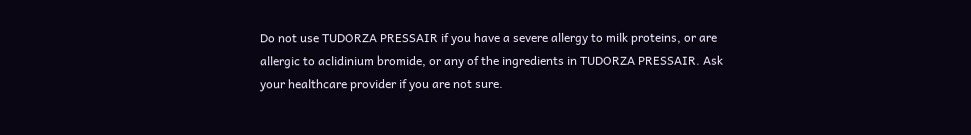Do not use TUDORZA PRESSAIR if you have a severe allergy to milk proteins, or are allergic to aclidinium bromide, or any of the ingredients in TUDORZA PRESSAIR. Ask your healthcare provider if you are not sure.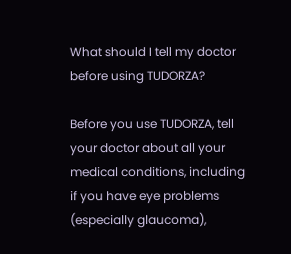What should I tell my doctor before using TUDORZA?

Before you use TUDORZA, tell your doctor about all your medical conditions, including if you have eye problems (especially glaucoma),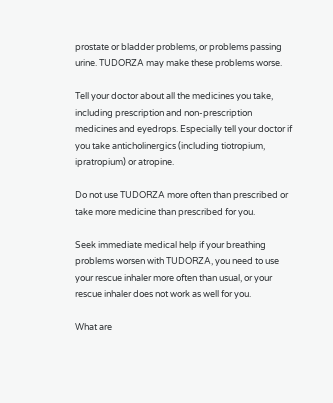prostate or bladder problems, or problems passing urine. TUDORZA may make these problems worse.

Tell your doctor about all the medicines you take, including prescription and non-prescription medicines and eyedrops. Especially tell your doctor if you take anticholinergics (including tiotropium, ipratropium) or atropine.

Do not use TUDORZA more often than prescribed or take more medicine than prescribed for you.

Seek immediate medical help if your breathing problems worsen with TUDORZA, you need to use your rescue inhaler more often than usual, or your rescue inhaler does not work as well for you.

What are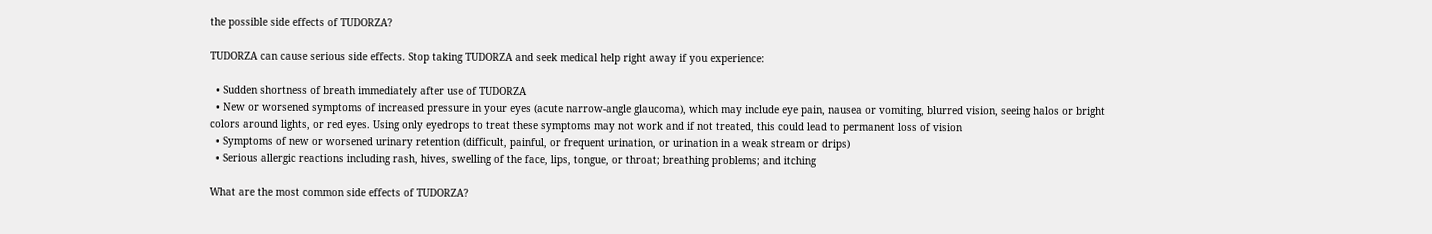the possible side effects of TUDORZA?

TUDORZA can cause serious side effects. Stop taking TUDORZA and seek medical help right away if you experience:

  • Sudden shortness of breath immediately after use of TUDORZA
  • New or worsened symptoms of increased pressure in your eyes (acute narrow-angle glaucoma), which may include eye pain, nausea or vomiting, blurred vision, seeing halos or bright colors around lights, or red eyes. Using only eyedrops to treat these symptoms may not work and if not treated, this could lead to permanent loss of vision
  • Symptoms of new or worsened urinary retention (difficult, painful, or frequent urination, or urination in a weak stream or drips)
  • Serious allergic reactions including rash, hives, swelling of the face, lips, tongue, or throat; breathing problems; and itching

What are the most common side effects of TUDORZA?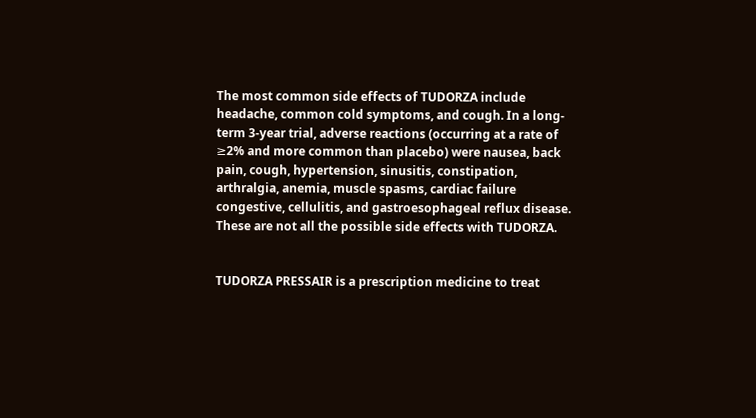The most common side effects of TUDORZA include headache, common cold symptoms, and cough. In a long-term 3-year trial, adverse reactions (occurring at a rate of ≥2% and more common than placebo) were nausea, back pain, cough, hypertension, sinusitis, constipation, arthralgia, anemia, muscle spasms, cardiac failure congestive, cellulitis, and gastroesophageal reflux disease. These are not all the possible side effects with TUDORZA.


TUDORZA PRESSAIR is a prescription medicine to treat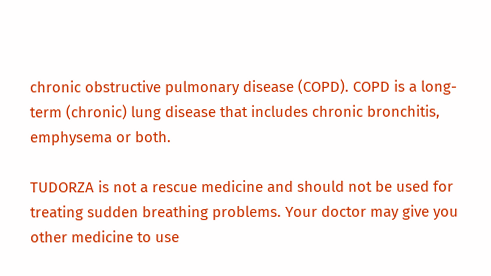chronic obstructive pulmonary disease (COPD). COPD is a long-term (chronic) lung disease that includes chronic bronchitis, emphysema or both.

TUDORZA is not a rescue medicine and should not be used for treating sudden breathing problems. Your doctor may give you other medicine to use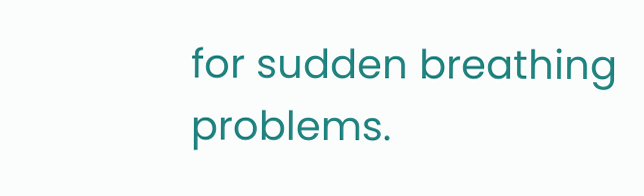for sudden breathing problems.